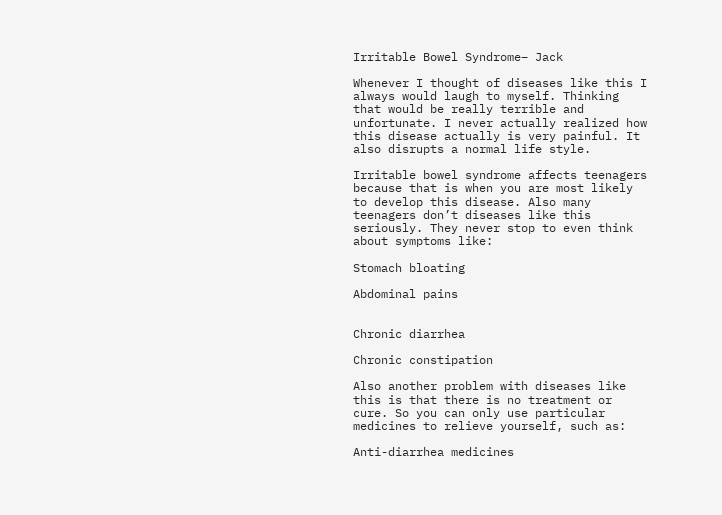Irritable Bowel Syndrome– Jack

Whenever I thought of diseases like this I always would laugh to myself. Thinking that would be really terrible and unfortunate. I never actually realized how this disease actually is very painful. It also disrupts a normal life style.

Irritable bowel syndrome affects teenagers because that is when you are most likely to develop this disease. Also many teenagers don’t diseases like this seriously. They never stop to even think about symptoms like:

Stomach bloating

Abdominal pains


Chronic diarrhea

Chronic constipation

Also another problem with diseases like this is that there is no treatment or cure. So you can only use particular medicines to relieve yourself, such as:

Anti-diarrhea medicines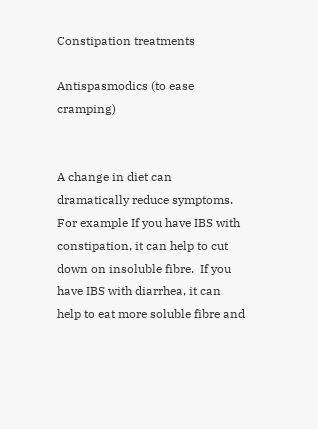Constipation treatments

Antispasmodics (to ease cramping)


A change in diet can dramatically reduce symptoms. For example If you have IBS with constipation, it can help to cut down on insoluble fibre.  If you have IBS with diarrhea, it can help to eat more soluble fibre and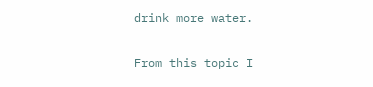drink more water.

From this topic I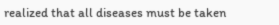realized that all diseases must be taken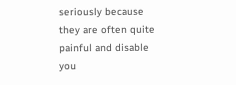seriously because they are often quite painful and disable you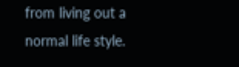from living out a normal life style.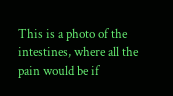This is a photo of the intestines, where all the pain would be if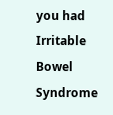you had Irritable Bowel Syndrome